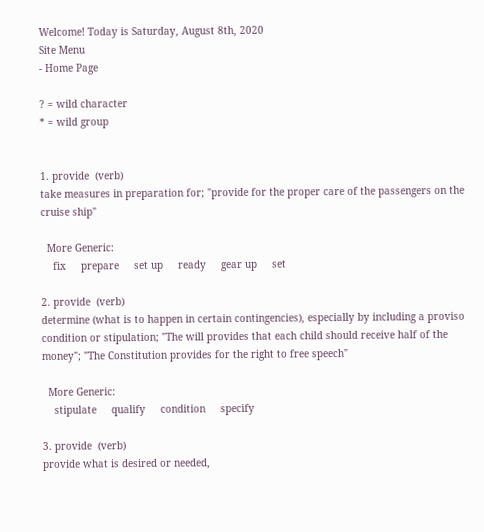Welcome! Today is Saturday, August 8th, 2020
Site Menu
- Home Page

? = wild character
* = wild group


1. provide  (verb)
take measures in preparation for; "provide for the proper care of the passengers on the cruise ship"

  More Generic:
    fix     prepare     set up     ready     gear up     set

2. provide  (verb)
determine (what is to happen in certain contingencies), especially by including a proviso condition or stipulation; "The will provides that each child should receive half of the money"; "The Constitution provides for the right to free speech"

  More Generic:
    stipulate     qualify     condition     specify

3. provide  (verb)
provide what is desired or needed,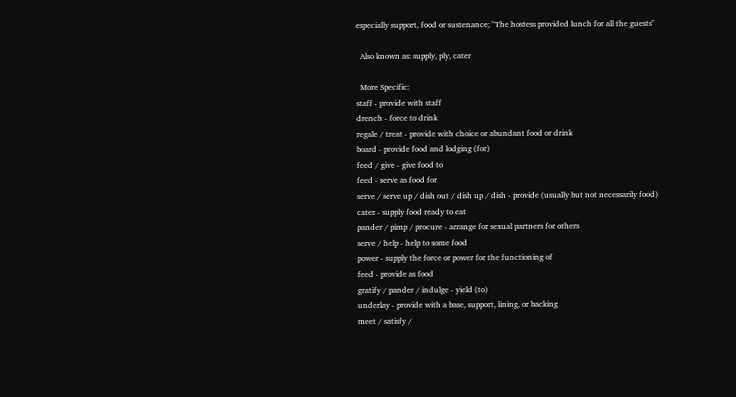especially support, food or sustenance; "The hostess provided lunch for all the guests"

  Also known as: supply, ply, cater

  More Specific:
staff - provide with staff
drench - force to drink
regale / treat - provide with choice or abundant food or drink
board - provide food and lodging (for)
feed / give - give food to
feed - serve as food for
serve / serve up / dish out / dish up / dish - provide (usually but not necessarily food)
cater - supply food ready to eat
pander / pimp / procure - arrange for sexual partners for others
serve / help - help to some food
power - supply the force or power for the functioning of
feed - provide as food
gratify / pander / indulge - yield (to)
underlay - provide with a base, support, lining, or backing
meet / satisfy /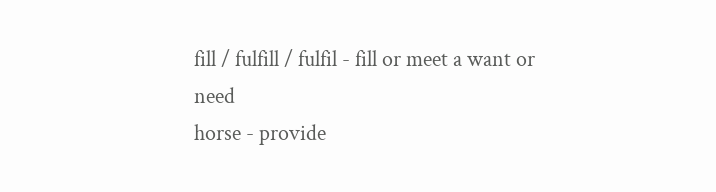fill / fulfill / fulfil - fill or meet a want or need
horse - provide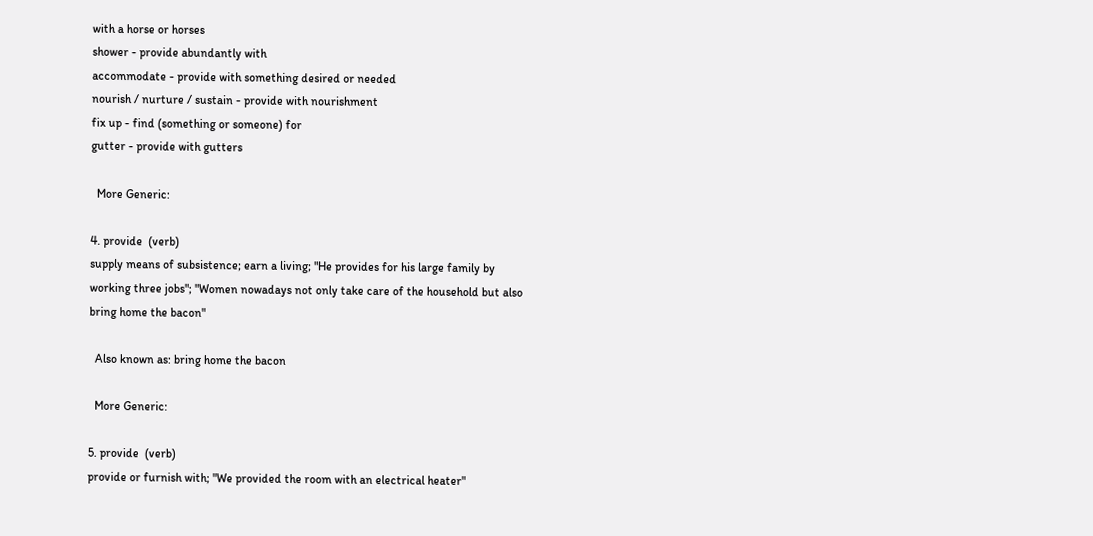with a horse or horses
shower - provide abundantly with
accommodate - provide with something desired or needed
nourish / nurture / sustain - provide with nourishment
fix up - find (something or someone) for
gutter - provide with gutters

  More Generic:

4. provide  (verb)
supply means of subsistence; earn a living; "He provides for his large family by working three jobs"; "Women nowadays not only take care of the household but also bring home the bacon"

  Also known as: bring home the bacon

  More Generic:

5. provide  (verb)
provide or furnish with; "We provided the room with an electrical heater"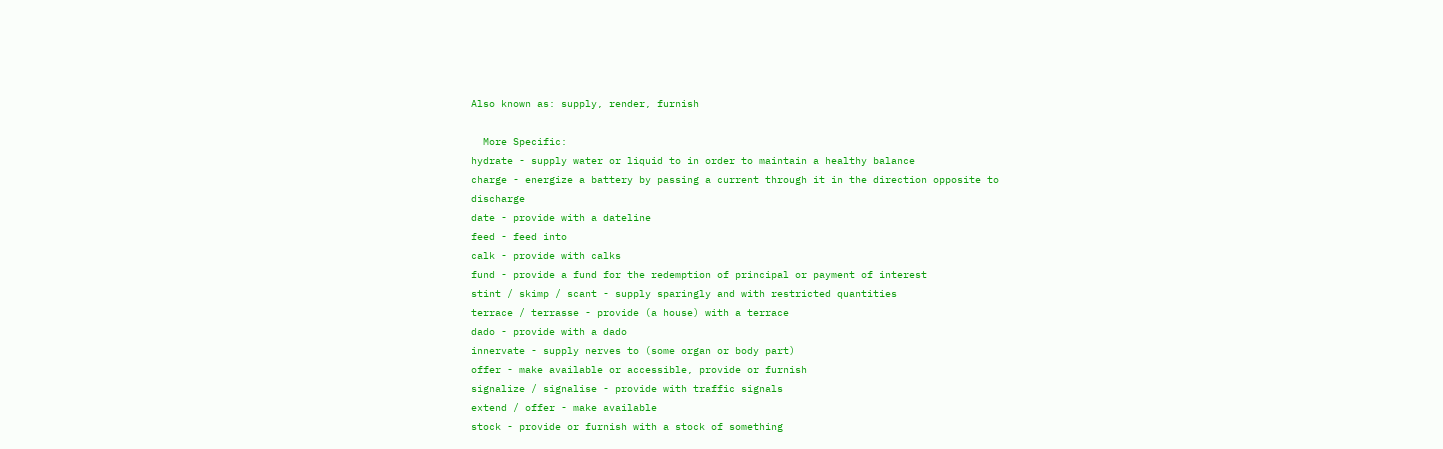Also known as: supply, render, furnish

  More Specific:
hydrate - supply water or liquid to in order to maintain a healthy balance
charge - energize a battery by passing a current through it in the direction opposite to discharge
date - provide with a dateline
feed - feed into
calk - provide with calks
fund - provide a fund for the redemption of principal or payment of interest
stint / skimp / scant - supply sparingly and with restricted quantities
terrace / terrasse - provide (a house) with a terrace
dado - provide with a dado
innervate - supply nerves to (some organ or body part)
offer - make available or accessible, provide or furnish
signalize / signalise - provide with traffic signals
extend / offer - make available
stock - provide or furnish with a stock of something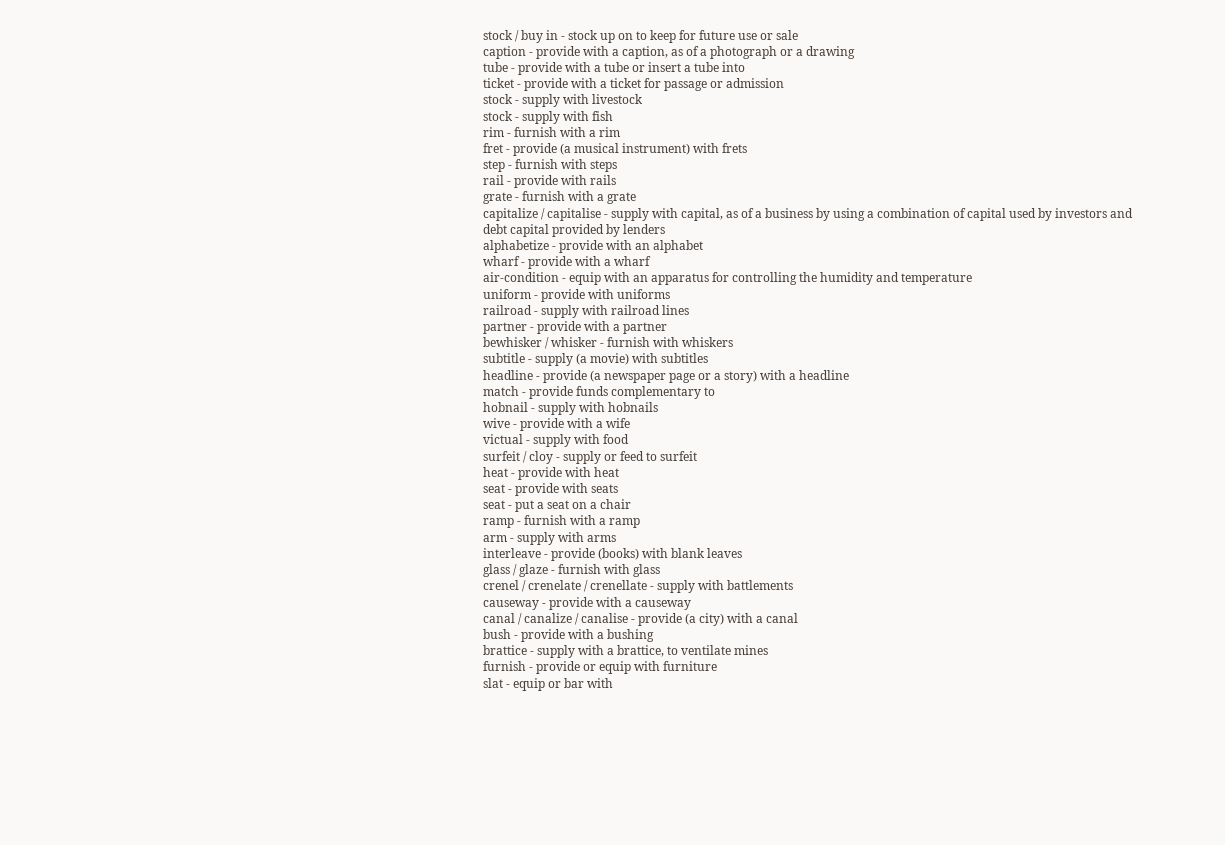stock / buy in - stock up on to keep for future use or sale
caption - provide with a caption, as of a photograph or a drawing
tube - provide with a tube or insert a tube into
ticket - provide with a ticket for passage or admission
stock - supply with livestock
stock - supply with fish
rim - furnish with a rim
fret - provide (a musical instrument) with frets
step - furnish with steps
rail - provide with rails
grate - furnish with a grate
capitalize / capitalise - supply with capital, as of a business by using a combination of capital used by investors and debt capital provided by lenders
alphabetize - provide with an alphabet
wharf - provide with a wharf
air-condition - equip with an apparatus for controlling the humidity and temperature
uniform - provide with uniforms
railroad - supply with railroad lines
partner - provide with a partner
bewhisker / whisker - furnish with whiskers
subtitle - supply (a movie) with subtitles
headline - provide (a newspaper page or a story) with a headline
match - provide funds complementary to
hobnail - supply with hobnails
wive - provide with a wife
victual - supply with food
surfeit / cloy - supply or feed to surfeit
heat - provide with heat
seat - provide with seats
seat - put a seat on a chair
ramp - furnish with a ramp
arm - supply with arms
interleave - provide (books) with blank leaves
glass / glaze - furnish with glass
crenel / crenelate / crenellate - supply with battlements
causeway - provide with a causeway
canal / canalize / canalise - provide (a city) with a canal
bush - provide with a bushing
brattice - supply with a brattice, to ventilate mines
furnish - provide or equip with furniture
slat - equip or bar with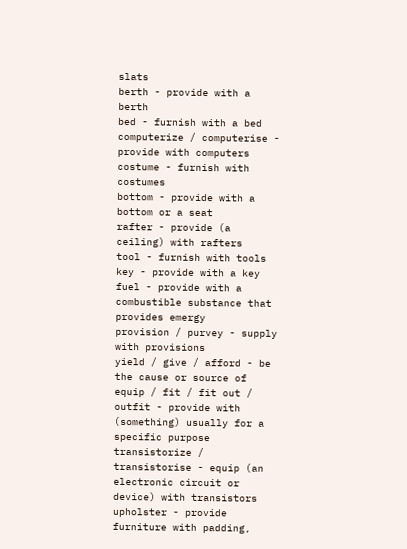slats
berth - provide with a berth
bed - furnish with a bed
computerize / computerise - provide with computers
costume - furnish with costumes
bottom - provide with a bottom or a seat
rafter - provide (a ceiling) with rafters
tool - furnish with tools
key - provide with a key
fuel - provide with a combustible substance that provides emergy
provision / purvey - supply with provisions
yield / give / afford - be the cause or source of
equip / fit / fit out / outfit - provide with (something) usually for a specific purpose
transistorize / transistorise - equip (an electronic circuit or device) with transistors
upholster - provide furniture with padding,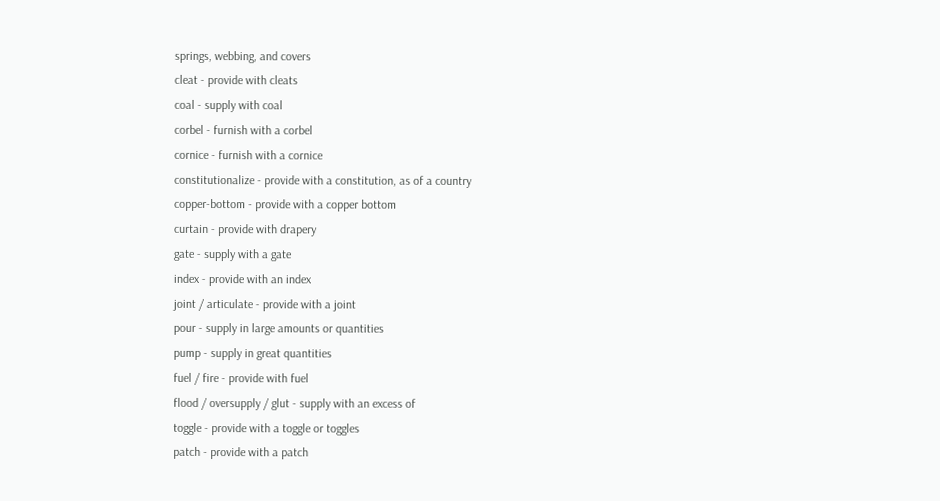springs, webbing, and covers
cleat - provide with cleats
coal - supply with coal
corbel - furnish with a corbel
cornice - furnish with a cornice
constitutionalize - provide with a constitution, as of a country
copper-bottom - provide with a copper bottom
curtain - provide with drapery
gate - supply with a gate
index - provide with an index
joint / articulate - provide with a joint
pour - supply in large amounts or quantities
pump - supply in great quantities
fuel / fire - provide with fuel
flood / oversupply / glut - supply with an excess of
toggle - provide with a toggle or toggles
patch - provide with a patch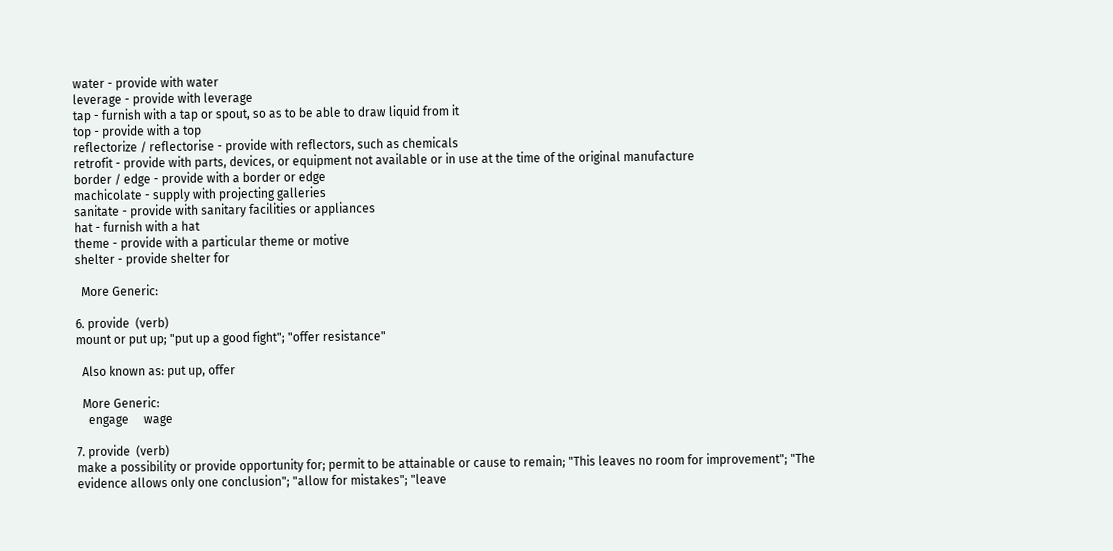water - provide with water
leverage - provide with leverage
tap - furnish with a tap or spout, so as to be able to draw liquid from it
top - provide with a top
reflectorize / reflectorise - provide with reflectors, such as chemicals
retrofit - provide with parts, devices, or equipment not available or in use at the time of the original manufacture
border / edge - provide with a border or edge
machicolate - supply with projecting galleries
sanitate - provide with sanitary facilities or appliances
hat - furnish with a hat
theme - provide with a particular theme or motive
shelter - provide shelter for

  More Generic:

6. provide  (verb)
mount or put up; "put up a good fight"; "offer resistance"

  Also known as: put up, offer

  More Generic:
    engage     wage

7. provide  (verb)
make a possibility or provide opportunity for; permit to be attainable or cause to remain; "This leaves no room for improvement"; "The evidence allows only one conclusion"; "allow for mistakes"; "leave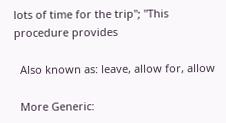lots of time for the trip"; "This procedure provides

  Also known as: leave, allow for, allow

  More Generic: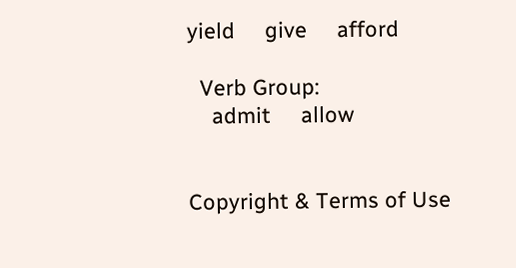yield     give     afford

  Verb Group:
    admit     allow


Copyright & Terms of Use